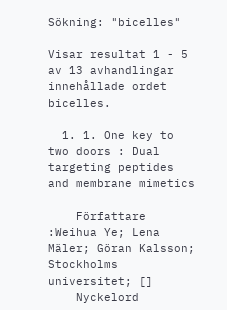Sökning: "bicelles"

Visar resultat 1 - 5 av 13 avhandlingar innehållade ordet bicelles.

  1. 1. One key to two doors : Dual targeting peptides and membrane mimetics

    Författare :Weihua Ye; Lena Mäler; Göran Kalsson; Stockholms universitet; []
    Nyckelord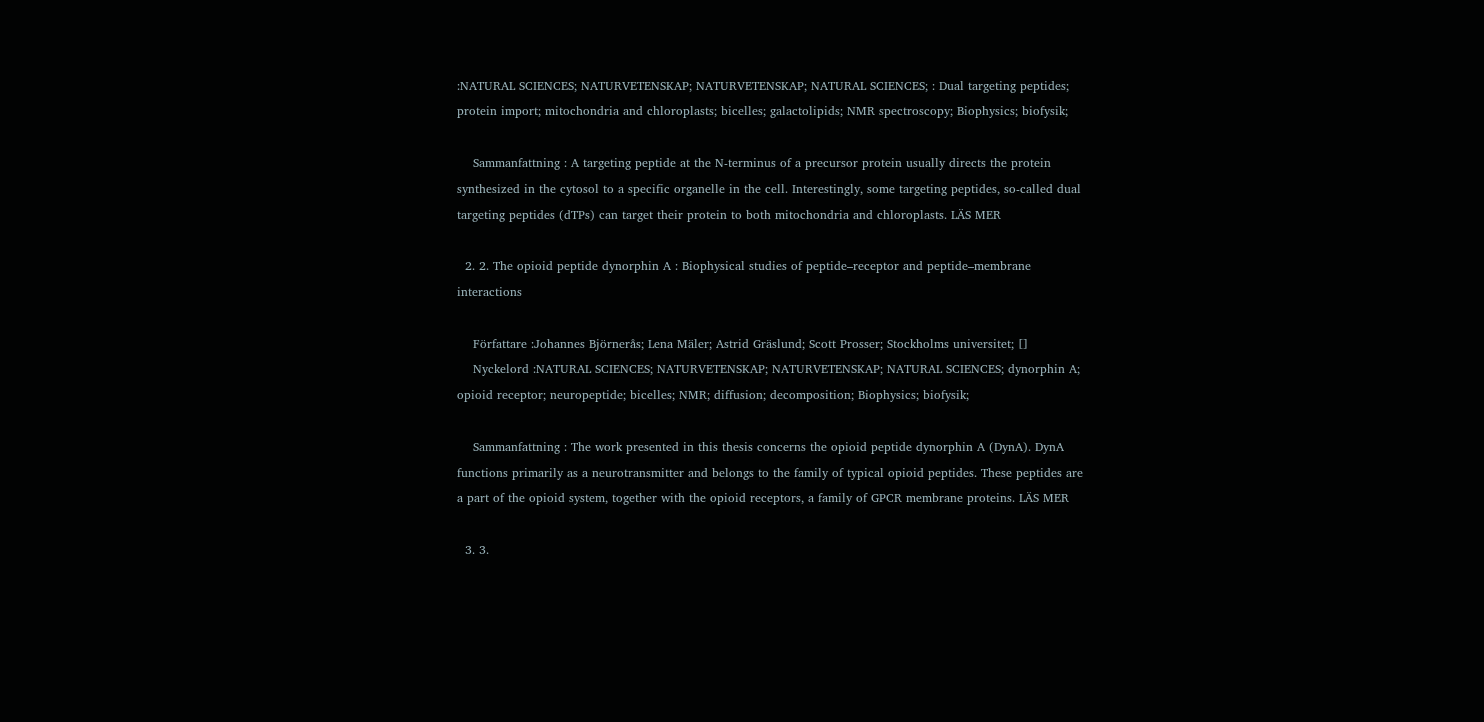:NATURAL SCIENCES; NATURVETENSKAP; NATURVETENSKAP; NATURAL SCIENCES; : Dual targeting peptides; protein import; mitochondria and chloroplasts; bicelles; galactolipids; NMR spectroscopy; Biophysics; biofysik;

    Sammanfattning : A targeting peptide at the N-terminus of a precursor protein usually directs the protein synthesized in the cytosol to a specific organelle in the cell. Interestingly, some targeting peptides, so-called dual targeting peptides (dTPs) can target their protein to both mitochondria and chloroplasts. LÄS MER

  2. 2. The opioid peptide dynorphin A : Biophysical studies of peptide–receptor and peptide–membrane interactions

    Författare :Johannes Björnerås; Lena Mäler; Astrid Gräslund; Scott Prosser; Stockholms universitet; []
    Nyckelord :NATURAL SCIENCES; NATURVETENSKAP; NATURVETENSKAP; NATURAL SCIENCES; dynorphin A; opioid receptor; neuropeptide; bicelles; NMR; diffusion; decomposition; Biophysics; biofysik;

    Sammanfattning : The work presented in this thesis concerns the opioid peptide dynorphin A (DynA). DynA functions primarily as a neurotransmitter and belongs to the family of typical opioid peptides. These peptides are a part of the opioid system, together with the opioid receptors, a family of GPCR membrane proteins. LÄS MER

  3. 3.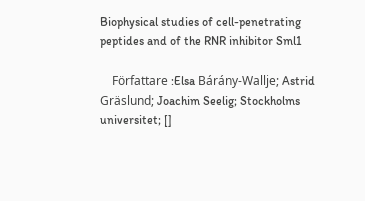Biophysical studies of cell-penetrating peptides and of the RNR inhibitor Sml1

    Författare :Elsa Bárány-Wallje; Astrid Gräslund; Joachim Seelig; Stockholms universitet; []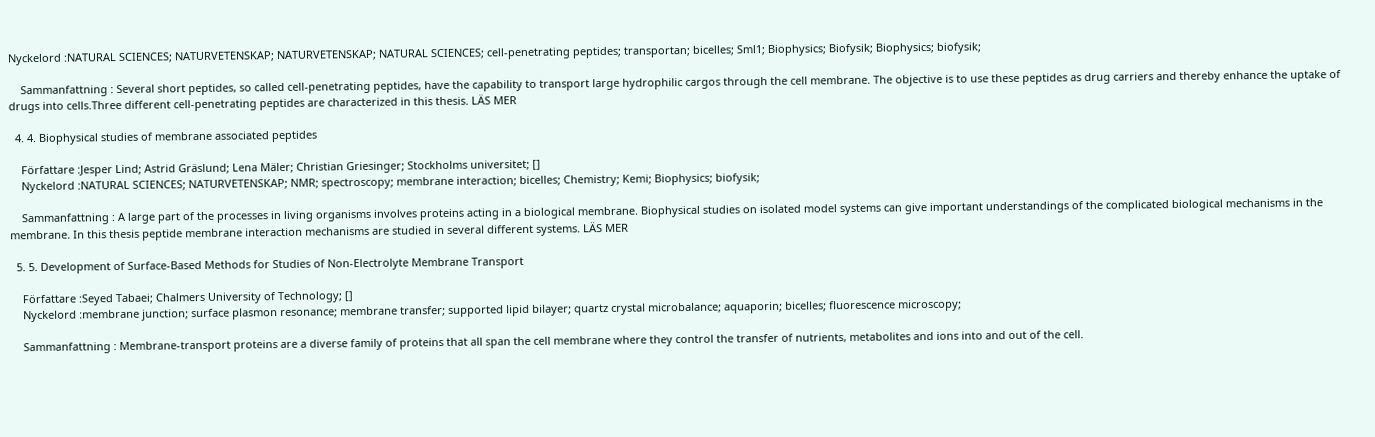Nyckelord :NATURAL SCIENCES; NATURVETENSKAP; NATURVETENSKAP; NATURAL SCIENCES; cell-penetrating peptides; transportan; bicelles; Sml1; Biophysics; Biofysik; Biophysics; biofysik;

    Sammanfattning : Several short peptides, so called cell-penetrating peptides, have the capability to transport large hydrophilic cargos through the cell membrane. The objective is to use these peptides as drug carriers and thereby enhance the uptake of drugs into cells.Three different cell-penetrating peptides are characterized in this thesis. LÄS MER

  4. 4. Biophysical studies of membrane associated peptides

    Författare :Jesper Lind; Astrid Gräslund; Lena Mäler; Christian Griesinger; Stockholms universitet; []
    Nyckelord :NATURAL SCIENCES; NATURVETENSKAP; NMR; spectroscopy; membrane interaction; bicelles; Chemistry; Kemi; Biophysics; biofysik;

    Sammanfattning : A large part of the processes in living organisms involves proteins acting in a biological membrane. Biophysical studies on isolated model systems can give important understandings of the complicated biological mechanisms in the membrane. In this thesis peptide membrane interaction mechanisms are studied in several different systems. LÄS MER

  5. 5. Development of Surface-Based Methods for Studies of Non-Electrolyte Membrane Transport

    Författare :Seyed Tabaei; Chalmers University of Technology; []
    Nyckelord :membrane junction; surface plasmon resonance; membrane transfer; supported lipid bilayer; quartz crystal microbalance; aquaporin; bicelles; fluorescence microscopy;

    Sammanfattning : Membrane-transport proteins are a diverse family of proteins that all span the cell membrane where they control the transfer of nutrients, metabolites and ions into and out of the cell.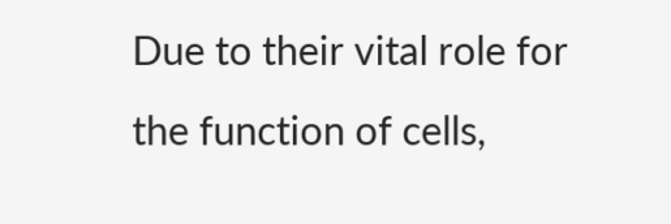Due to their vital role for the function of cells,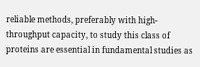reliable methods, preferably with high-throughput capacity, to study this class of proteins are essential in fundamental studies as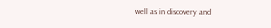well as in discovery and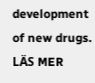development of new drugs. LÄS MER